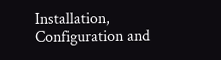Installation, Configuration and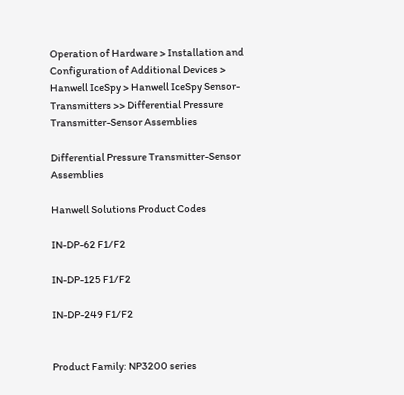Operation of Hardware > Installation and Configuration of Additional Devices > Hanwell IceSpy > Hanwell IceSpy Sensor-Transmitters >> Differential Pressure Transmitter-Sensor Assemblies

Differential Pressure Transmitter-Sensor Assemblies

Hanwell Solutions Product Codes

IN-DP-62 F1/F2

IN-DP-125 F1/F2

IN-DP-249 F1/F2


Product Family: NP3200 series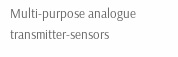Multi-purpose analogue transmitter-sensors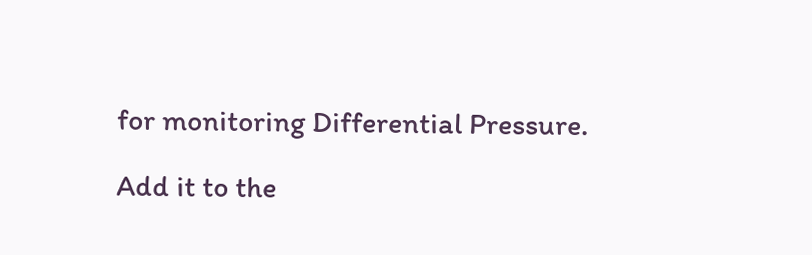for monitoring Differential Pressure.

Add it to the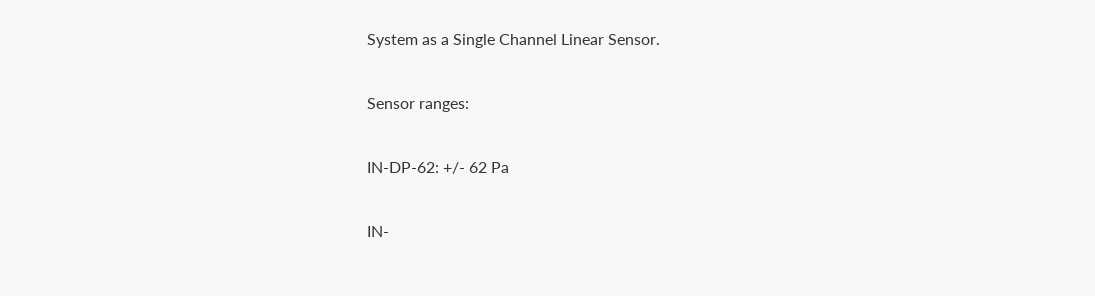System as a Single Channel Linear Sensor.

Sensor ranges:

IN-DP-62: +/- 62 Pa

IN-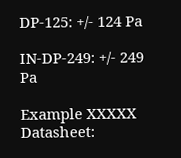DP-125: +/- 124 Pa

IN-DP-249: +/- 249 Pa

Example XXXXX Datasheet: